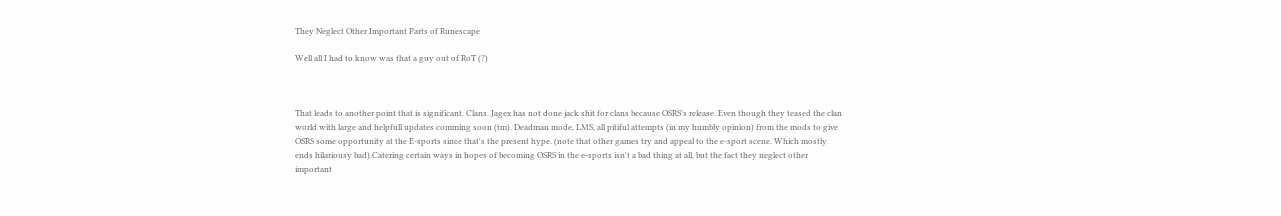They Neglect Other Important Parts of Runescape

Well all I had to know was that a guy out of RoT (?)



That leads to another point that is significant. Clans. Jagex has not done jack shit for clans because OSRS's release. Even though they teased the clan world with large and helpfull updates comming soon (tm). Deadman mode, LMS, all pitiful attempts (in my humbly opinion) from the mods to give OSRS some opportunity at the E-sports since that's the present hype. (note that other games try and appeal to the e-sport scene. Which mostly ends hilariousy bad).Catering certain ways in hopes of becoming OSRS in the e-sports isn't a bad thing at all, but the fact they neglect other important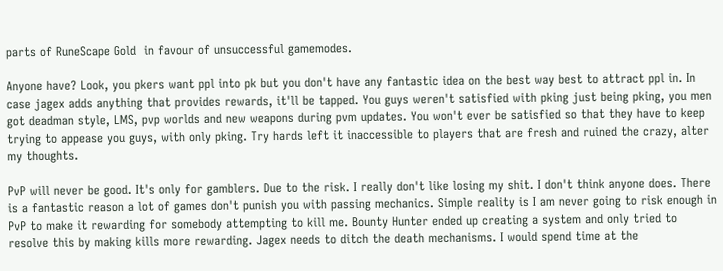parts of RuneScape Gold  in favour of unsuccessful gamemodes.

Anyone have? Look, you pkers want ppl into pk but you don't have any fantastic idea on the best way best to attract ppl in. In case jagex adds anything that provides rewards, it'll be tapped. You guys weren't satisfied with pking just being pking, you men got deadman style, LMS, pvp worlds and new weapons during pvm updates. You won't ever be satisfied so that they have to keep trying to appease you guys, with only pking. Try hards left it inaccessible to players that are fresh and ruined the crazy, alter my thoughts.

PvP will never be good. It's only for gamblers. Due to the risk. I really don't like losing my shit. I don't think anyone does. There is a fantastic reason a lot of games don't punish you with passing mechanics. Simple reality is I am never going to risk enough in PvP to make it rewarding for somebody attempting to kill me. Bounty Hunter ended up creating a system and only tried to resolve this by making kills more rewarding. Jagex needs to ditch the death mechanisms. I would spend time at the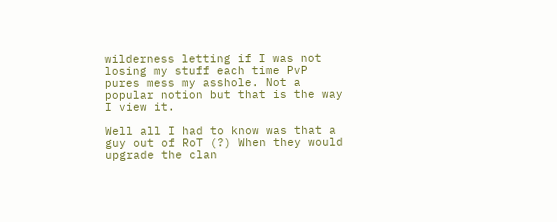wilderness letting if I was not losing my stuff each time PvP pures mess my asshole. Not a popular notion but that is the way I view it.

Well all I had to know was that a guy out of RoT (?) When they would upgrade the clan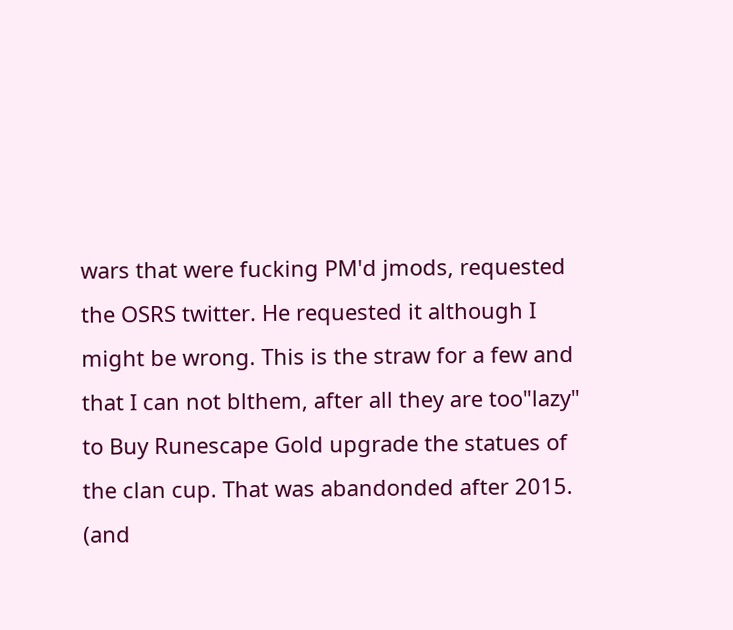wars that were fucking PM'd jmods, requested the OSRS twitter. He requested it although I might be wrong. This is the straw for a few and that I can not blthem, after all they are too"lazy" to Buy Runescape Gold upgrade the statues of the clan cup. That was abandonded after 2015. (and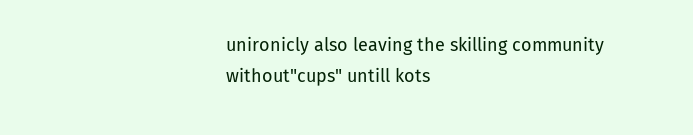unironicly also leaving the skilling community without"cups" untill kots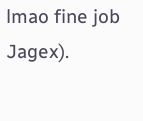lmao fine job Jagex).